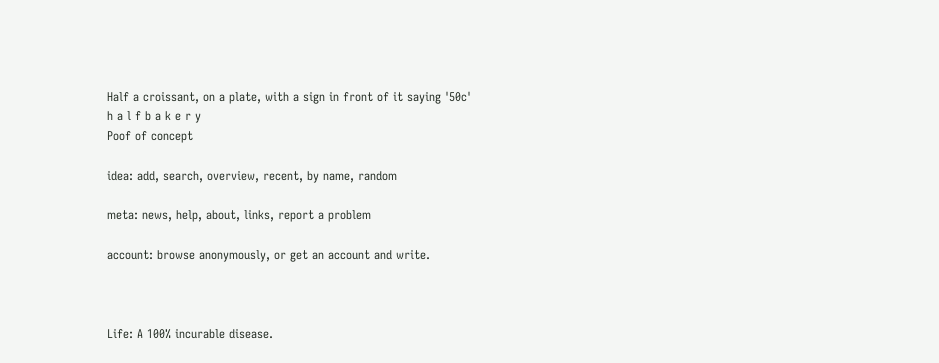Half a croissant, on a plate, with a sign in front of it saying '50c'
h a l f b a k e r y
Poof of concept

idea: add, search, overview, recent, by name, random

meta: news, help, about, links, report a problem

account: browse anonymously, or get an account and write.



Life: A 100% incurable disease.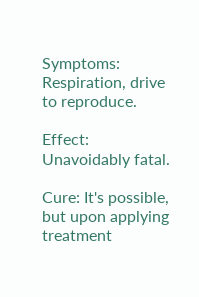Symptoms: Respiration, drive to reproduce.

Effect: Unavoidably fatal.

Cure: It's possible, but upon applying treatment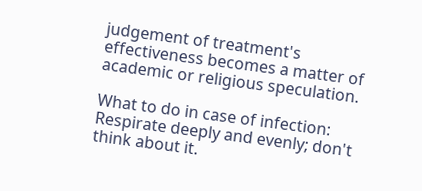judgement of treatment's effectiveness becomes a matter of academic or religious speculation.

What to do in case of infection: Respirate deeply and evenly; don't think about it.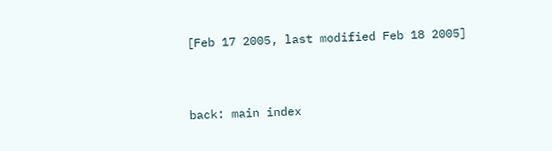[Feb 17 2005, last modified Feb 18 2005]


back: main index